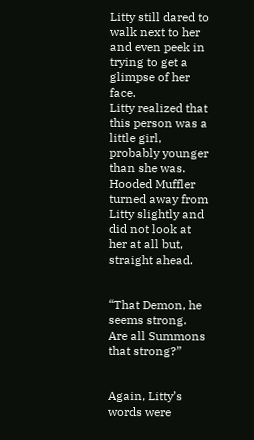Litty still dared to walk next to her and even peek in trying to get a glimpse of her face.
Litty realized that this person was a little girl, probably younger than she was.
Hooded Muffler turned away from Litty slightly and did not look at her at all but, straight ahead.


“That Demon, he seems strong.
Are all Summons that strong?”


Again, Litty’s words were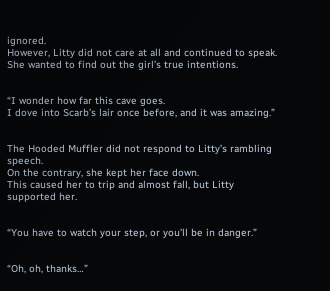ignored.
However, Litty did not care at all and continued to speak.
She wanted to find out the girl’s true intentions.


“I wonder how far this cave goes.
I dove into Scarb’s lair once before, and it was amazing.”


The Hooded Muffler did not respond to Litty’s rambling speech.
On the contrary, she kept her face down.
This caused her to trip and almost fall, but Litty supported her.


“You have to watch your step, or you’ll be in danger.”


“Oh, oh, thanks…”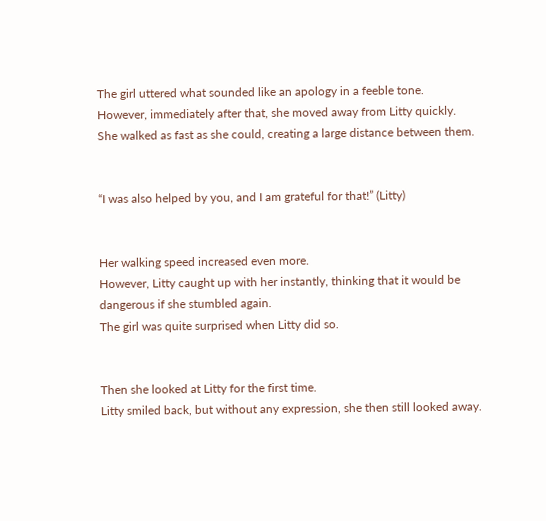The girl uttered what sounded like an apology in a feeble tone.
However, immediately after that, she moved away from Litty quickly.
She walked as fast as she could, creating a large distance between them.


“I was also helped by you, and I am grateful for that!” (Litty)


Her walking speed increased even more.
However, Litty caught up with her instantly, thinking that it would be dangerous if she stumbled again.
The girl was quite surprised when Litty did so.


Then she looked at Litty for the first time.
Litty smiled back, but without any expression, she then still looked away.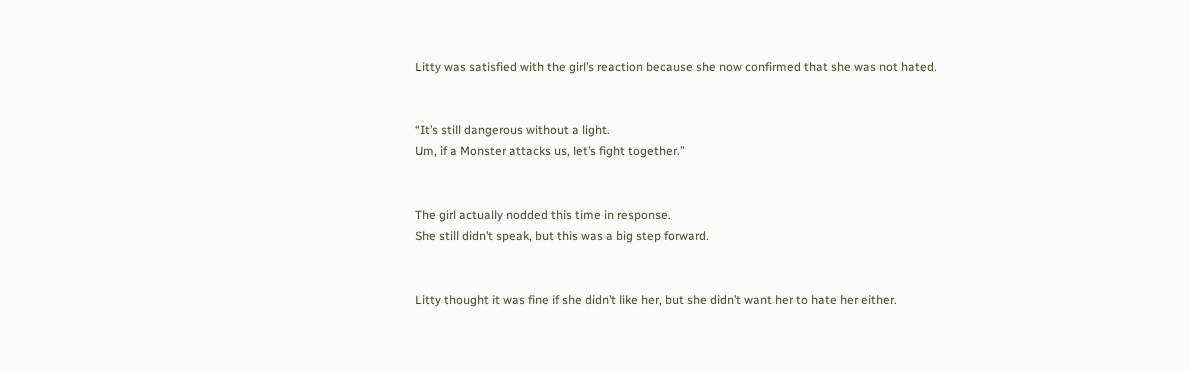Litty was satisfied with the girl’s reaction because she now confirmed that she was not hated.


“It’s still dangerous without a light.
Um, if a Monster attacks us, let’s fight together.”


The girl actually nodded this time in response.
She still didn’t speak, but this was a big step forward.


Litty thought it was fine if she didn’t like her, but she didn’t want her to hate her either.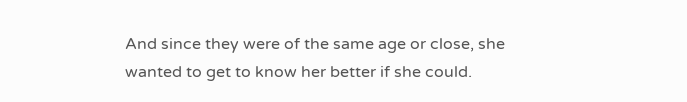And since they were of the same age or close, she wanted to get to know her better if she could.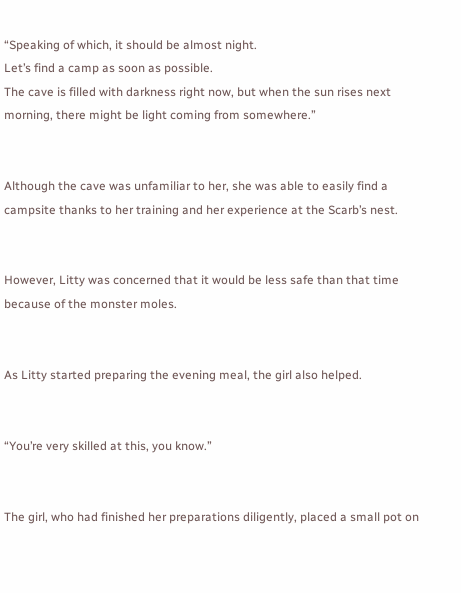“Speaking of which, it should be almost night.
Let’s find a camp as soon as possible.
The cave is filled with darkness right now, but when the sun rises next morning, there might be light coming from somewhere.”


Although the cave was unfamiliar to her, she was able to easily find a campsite thanks to her training and her experience at the Scarb’s nest.


However, Litty was concerned that it would be less safe than that time because of the monster moles.


As Litty started preparing the evening meal, the girl also helped.


“You’re very skilled at this, you know.”


The girl, who had finished her preparations diligently, placed a small pot on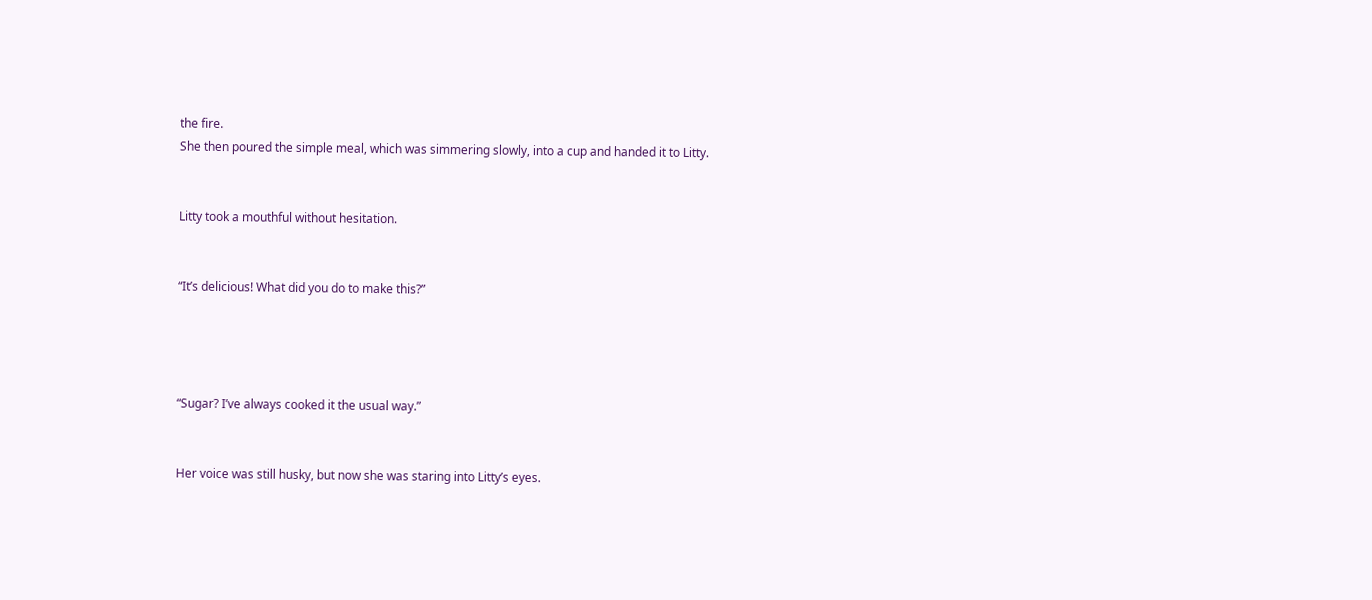the fire.
She then poured the simple meal, which was simmering slowly, into a cup and handed it to Litty.


Litty took a mouthful without hesitation.


“It’s delicious! What did you do to make this?”




“Sugar? I’ve always cooked it the usual way.”


Her voice was still husky, but now she was staring into Litty’s eyes.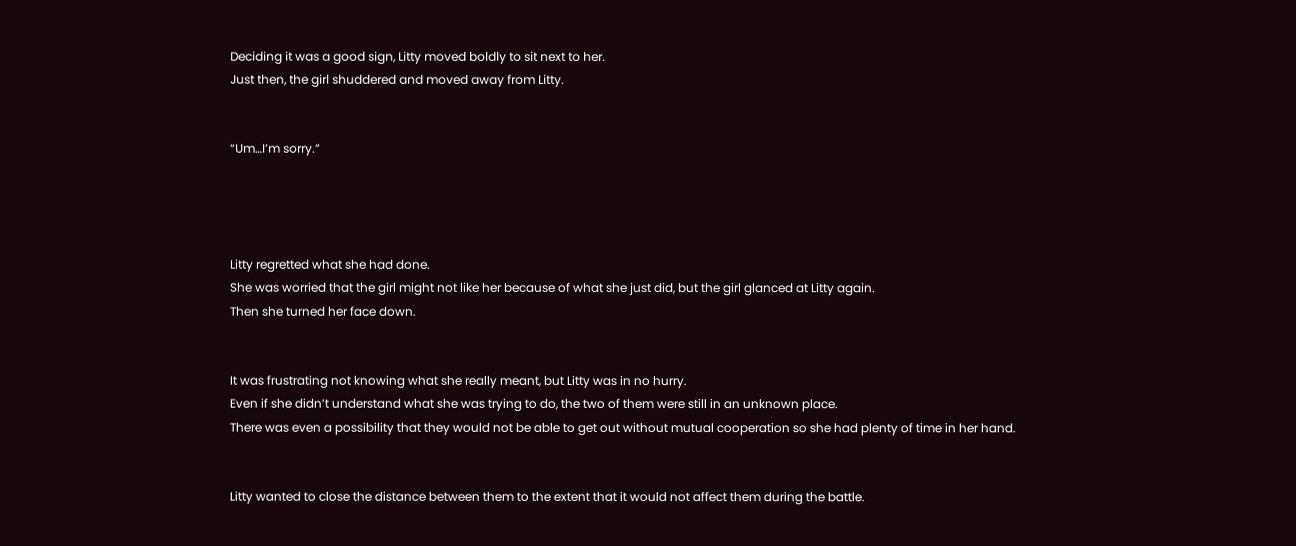Deciding it was a good sign, Litty moved boldly to sit next to her.
Just then, the girl shuddered and moved away from Litty.


“Um…I’m sorry.”




Litty regretted what she had done.
She was worried that the girl might not like her because of what she just did, but the girl glanced at Litty again.
Then she turned her face down.


It was frustrating not knowing what she really meant, but Litty was in no hurry.
Even if she didn’t understand what she was trying to do, the two of them were still in an unknown place.
There was even a possibility that they would not be able to get out without mutual cooperation so she had plenty of time in her hand.


Litty wanted to close the distance between them to the extent that it would not affect them during the battle.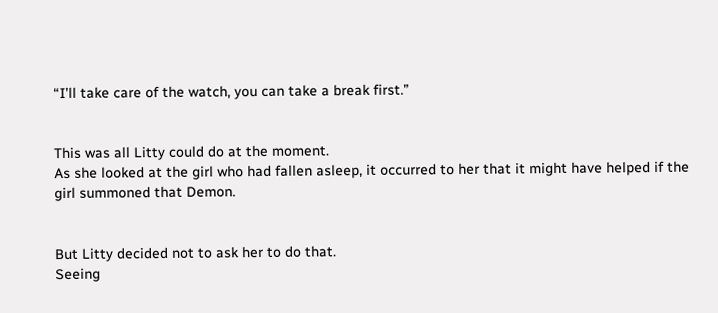“I’ll take care of the watch, you can take a break first.”


This was all Litty could do at the moment.
As she looked at the girl who had fallen asleep, it occurred to her that it might have helped if the girl summoned that Demon.


But Litty decided not to ask her to do that.
Seeing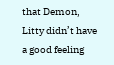that Demon, Litty didn’t have a good feeling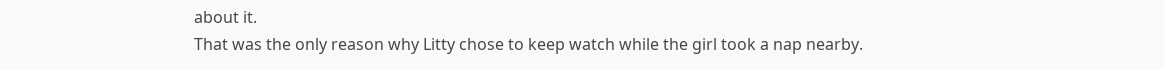about it.
That was the only reason why Litty chose to keep watch while the girl took a nap nearby.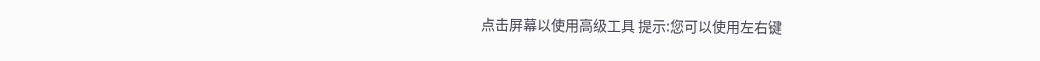点击屏幕以使用高级工具 提示:您可以使用左右键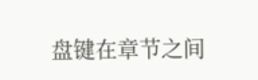盘键在章节之间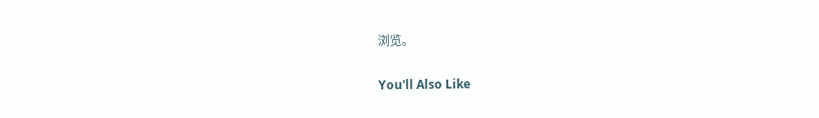浏览。

You'll Also Like